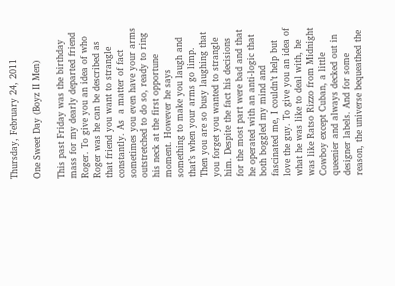Thursday, February 24, 2011

One Sweet Day (Boyz II Men)

This past Friday was the birthday mass for my dearly departed friend Roger. To give you an idea of who Roger was he can be described as that friend you want to strangle constantly. As  a matter of fact sometimes you even have your arms outstretched to do so, ready to ring his neck at the first opportune moment. However he says something to make you laugh and that’s when your arms go limp. Then you are so busy laughing that you forget you wanted to strangle him. Despite the fact his decisions for the most part were bad and that he operated with an anti-logic that both boggled my mind and fascinated me, I couldn’t help but love the guy. To give you an idea of what he was like to deal with, he was like Ratso Rizzo from Midnight Cowboy except Cuban, a little queenier and always decked out in designer labels. And for some reason, the universe bequeathed the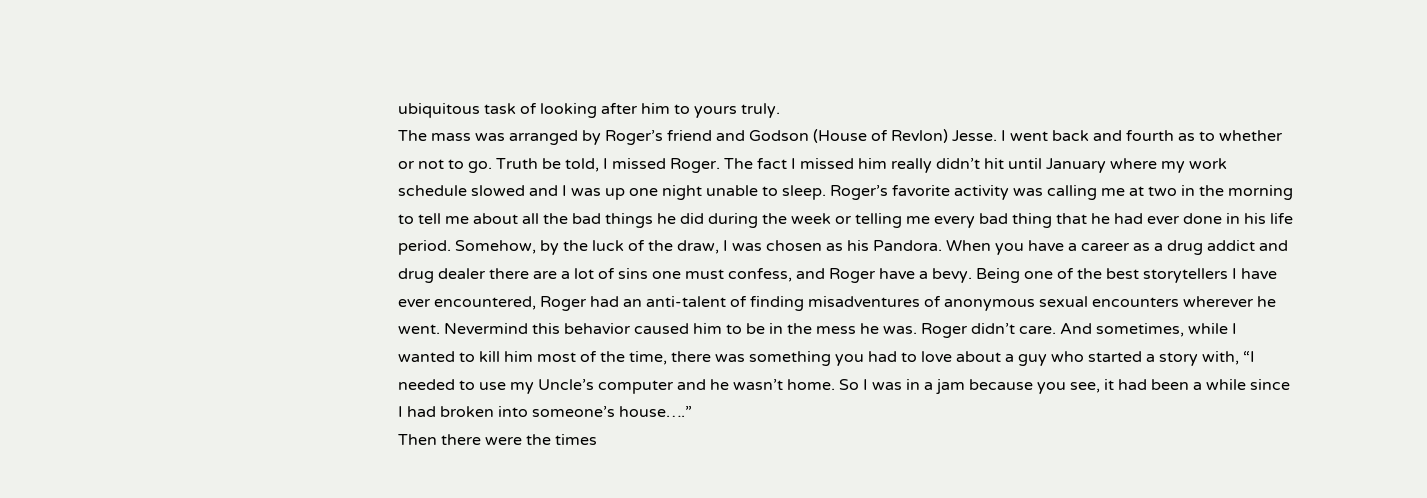ubiquitous task of looking after him to yours truly.
The mass was arranged by Roger’s friend and Godson (House of Revlon) Jesse. I went back and fourth as to whether or not to go. Truth be told, I missed Roger. The fact I missed him really didn’t hit until January where my work schedule slowed and I was up one night unable to sleep. Roger’s favorite activity was calling me at two in the morning to tell me about all the bad things he did during the week or telling me every bad thing that he had ever done in his life period. Somehow, by the luck of the draw, I was chosen as his Pandora. When you have a career as a drug addict and drug dealer there are a lot of sins one must confess, and Roger have a bevy. Being one of the best storytellers I have ever encountered, Roger had an anti-talent of finding misadventures of anonymous sexual encounters wherever he went. Nevermind this behavior caused him to be in the mess he was. Roger didn’t care. And sometimes, while I wanted to kill him most of the time, there was something you had to love about a guy who started a story with, “I needed to use my Uncle’s computer and he wasn’t home. So I was in a jam because you see, it had been a while since I had broken into someone’s house….”
Then there were the times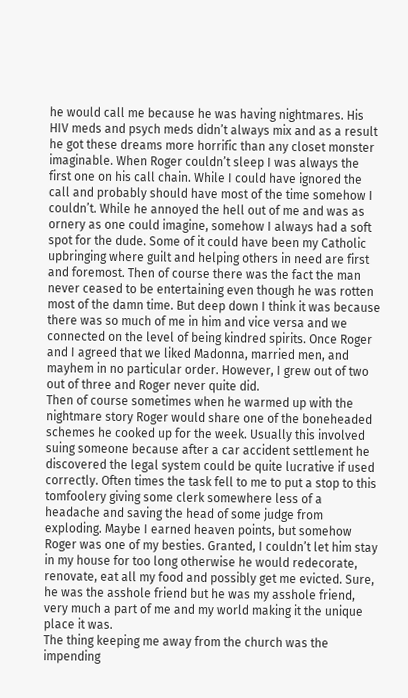he would call me because he was having nightmares. His HIV meds and psych meds didn’t always mix and as a result he got these dreams more horrific than any closet monster imaginable. When Roger couldn’t sleep I was always the first one on his call chain. While I could have ignored the call and probably should have most of the time somehow I couldn’t. While he annoyed the hell out of me and was as ornery as one could imagine, somehow I always had a soft spot for the dude. Some of it could have been my Catholic upbringing where guilt and helping others in need are first and foremost. Then of course there was the fact the man never ceased to be entertaining even though he was rotten most of the damn time. But deep down I think it was because there was so much of me in him and vice versa and we connected on the level of being kindred spirits. Once Roger and I agreed that we liked Madonna, married men, and mayhem in no particular order. However, I grew out of two out of three and Roger never quite did.
Then of course sometimes when he warmed up with the nightmare story Roger would share one of the boneheaded schemes he cooked up for the week. Usually this involved suing someone because after a car accident settlement he discovered the legal system could be quite lucrative if used correctly. Often times the task fell to me to put a stop to this tomfoolery giving some clerk somewhere less of a headache and saving the head of some judge from exploding. Maybe I earned heaven points, but somehow Roger was one of my besties. Granted, I couldn’t let him stay in my house for too long otherwise he would redecorate, renovate, eat all my food and possibly get me evicted. Sure, he was the asshole friend but he was my asshole friend, very much a part of me and my world making it the unique place it was.
The thing keeping me away from the church was the impending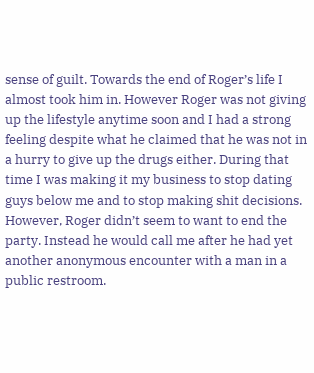sense of guilt. Towards the end of Roger’s life I almost took him in. However Roger was not giving up the lifestyle anytime soon and I had a strong feeling despite what he claimed that he was not in a hurry to give up the drugs either. During that time I was making it my business to stop dating guys below me and to stop making shit decisions. However, Roger didn’t seem to want to end the party. Instead he would call me after he had yet another anonymous encounter with a man in a public restroom.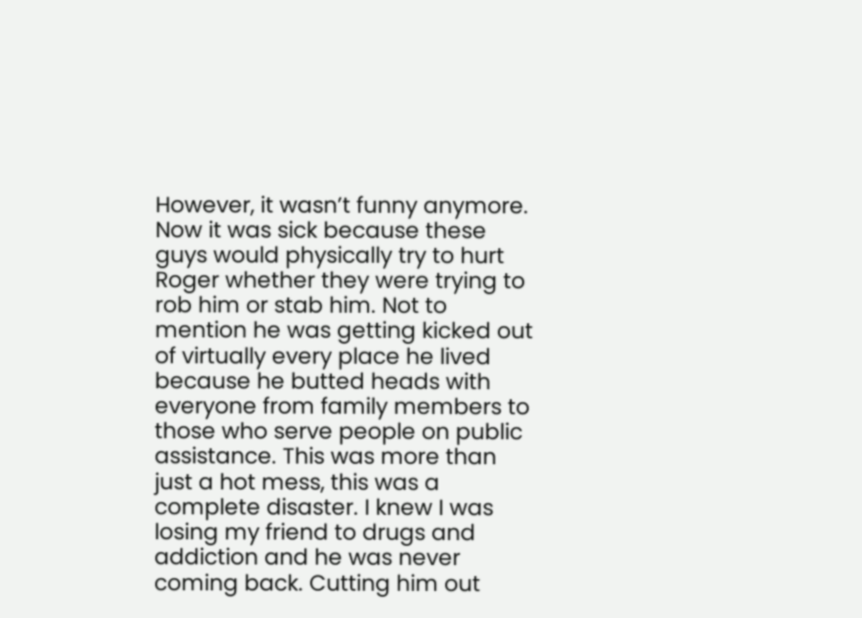However, it wasn’t funny anymore. Now it was sick because these guys would physically try to hurt Roger whether they were trying to rob him or stab him. Not to mention he was getting kicked out of virtually every place he lived because he butted heads with everyone from family members to those who serve people on public assistance. This was more than just a hot mess, this was a complete disaster. I knew I was losing my friend to drugs and addiction and he was never coming back. Cutting him out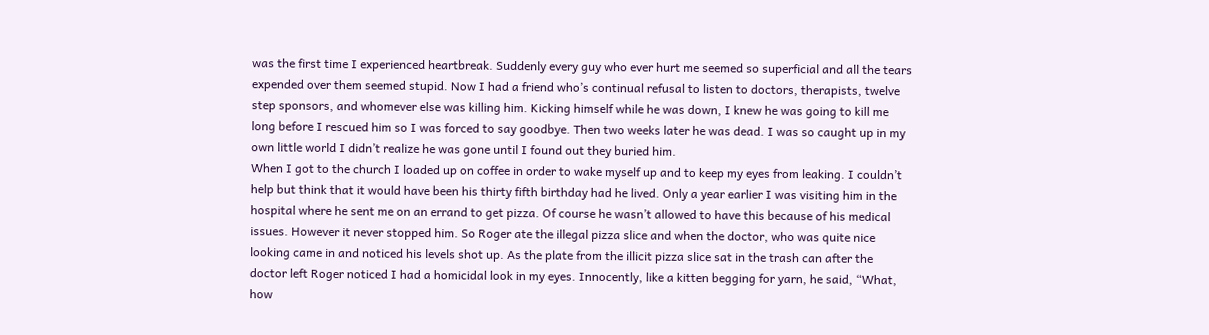was the first time I experienced heartbreak. Suddenly every guy who ever hurt me seemed so superficial and all the tears expended over them seemed stupid. Now I had a friend who’s continual refusal to listen to doctors, therapists, twelve step sponsors, and whomever else was killing him. Kicking himself while he was down, I knew he was going to kill me long before I rescued him so I was forced to say goodbye. Then two weeks later he was dead. I was so caught up in my own little world I didn’t realize he was gone until I found out they buried him.
When I got to the church I loaded up on coffee in order to wake myself up and to keep my eyes from leaking. I couldn’t help but think that it would have been his thirty fifth birthday had he lived. Only a year earlier I was visiting him in the hospital where he sent me on an errand to get pizza. Of course he wasn’t allowed to have this because of his medical issues. However it never stopped him. So Roger ate the illegal pizza slice and when the doctor, who was quite nice looking came in and noticed his levels shot up. As the plate from the illicit pizza slice sat in the trash can after the doctor left Roger noticed I had a homicidal look in my eyes. Innocently, like a kitten begging for yarn, he said, “What, how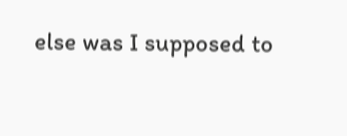else was I supposed to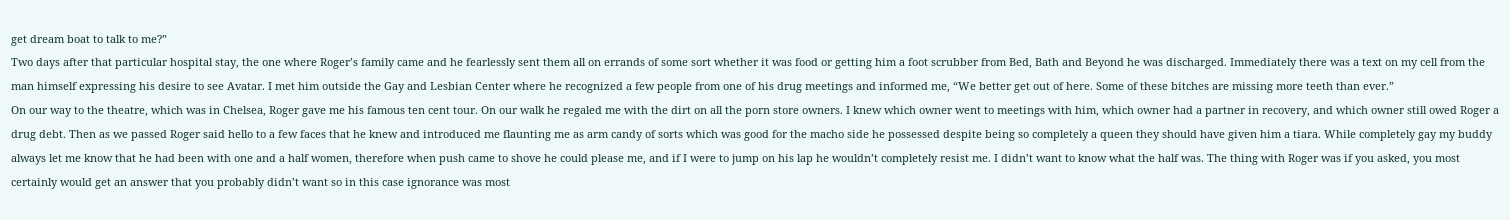get dream boat to talk to me?”
Two days after that particular hospital stay, the one where Roger’s family came and he fearlessly sent them all on errands of some sort whether it was food or getting him a foot scrubber from Bed, Bath and Beyond he was discharged. Immediately there was a text on my cell from the man himself expressing his desire to see Avatar. I met him outside the Gay and Lesbian Center where he recognized a few people from one of his drug meetings and informed me, “We better get out of here. Some of these bitches are missing more teeth than ever.”
On our way to the theatre, which was in Chelsea, Roger gave me his famous ten cent tour. On our walk he regaled me with the dirt on all the porn store owners. I knew which owner went to meetings with him, which owner had a partner in recovery, and which owner still owed Roger a drug debt. Then as we passed Roger said hello to a few faces that he knew and introduced me flaunting me as arm candy of sorts which was good for the macho side he possessed despite being so completely a queen they should have given him a tiara. While completely gay my buddy always let me know that he had been with one and a half women, therefore when push came to shove he could please me, and if I were to jump on his lap he wouldn’t completely resist me. I didn’t want to know what the half was. The thing with Roger was if you asked, you most certainly would get an answer that you probably didn’t want so in this case ignorance was most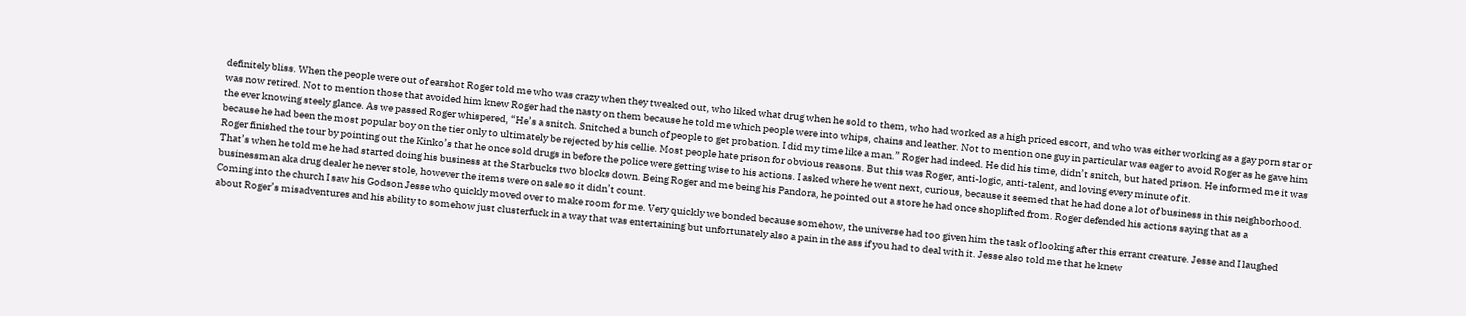definitely bliss. When the people were out of earshot Roger told me who was crazy when they tweaked out, who liked what drug when he sold to them, who had worked as a high priced escort, and who was either working as a gay porn star or was now retired. Not to mention those that avoided him knew Roger had the nasty on them because he told me which people were into whips, chains and leather. Not to mention one guy in particular was eager to avoid Roger as he gave him the ever knowing steely glance. As we passed Roger whispered, “He’s a snitch. Snitched a bunch of people to get probation. I did my time like a man.” Roger had indeed. He did his time, didn’t snitch, but hated prison. He informed me it was because he had been the most popular boy on the tier only to ultimately be rejected by his cellie. Most people hate prison for obvious reasons. But this was Roger, anti-logic, anti-talent, and loving every minute of it.
Roger finished the tour by pointing out the Kinko’s that he once sold drugs in before the police were getting wise to his actions. I asked where he went next, curious, because it seemed that he had done a lot of business in this neighborhood. That’s when he told me he had started doing his business at the Starbucks two blocks down. Being Roger and me being his Pandora, he pointed out a store he had once shoplifted from. Roger defended his actions saying that as a businessman aka drug dealer he never stole, however the items were on sale so it didn’t count.
Coming into the church I saw his Godson Jesse who quickly moved over to make room for me. Very quickly we bonded because somehow, the universe had too given him the task of looking after this errant creature. Jesse and I laughed about Roger’s misadventures and his ability to somehow just clusterfuck in a way that was entertaining but unfortunately also a pain in the ass if you had to deal with it. Jesse also told me that he knew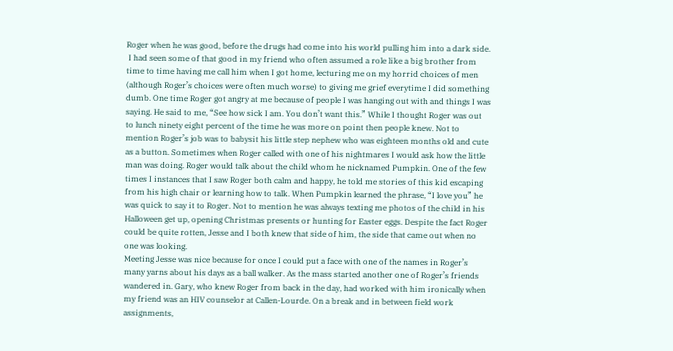Roger when he was good, before the drugs had come into his world pulling him into a dark side.
 I had seen some of that good in my friend who often assumed a role like a big brother from time to time having me call him when I got home, lecturing me on my horrid choices of men (although Roger’s choices were often much worse) to giving me grief everytime I did something dumb. One time Roger got angry at me because of people I was hanging out with and things I was saying. He said to me, “See how sick I am. You don’t want this.” While I thought Roger was out to lunch ninety eight percent of the time he was more on point then people knew. Not to mention Roger’s job was to babysit his little step nephew who was eighteen months old and cute as a button. Sometimes when Roger called with one of his nightmares I would ask how the little man was doing. Roger would talk about the child whom he nicknamed Pumpkin. One of the few times I instances that I saw Roger both calm and happy, he told me stories of this kid escaping from his high chair or learning how to talk. When Pumpkin learned the phrase, “I love you” he was quick to say it to Roger. Not to mention he was always texting me photos of the child in his Halloween get up, opening Christmas presents or hunting for Easter eggs. Despite the fact Roger could be quite rotten, Jesse and I both knew that side of him, the side that came out when no one was looking.
Meeting Jesse was nice because for once I could put a face with one of the names in Roger’s many yarns about his days as a ball walker. As the mass started another one of Roger’s friends wandered in. Gary, who knew Roger from back in the day, had worked with him ironically when my friend was an HIV counselor at Callen-Lourde. On a break and in between field work assignments,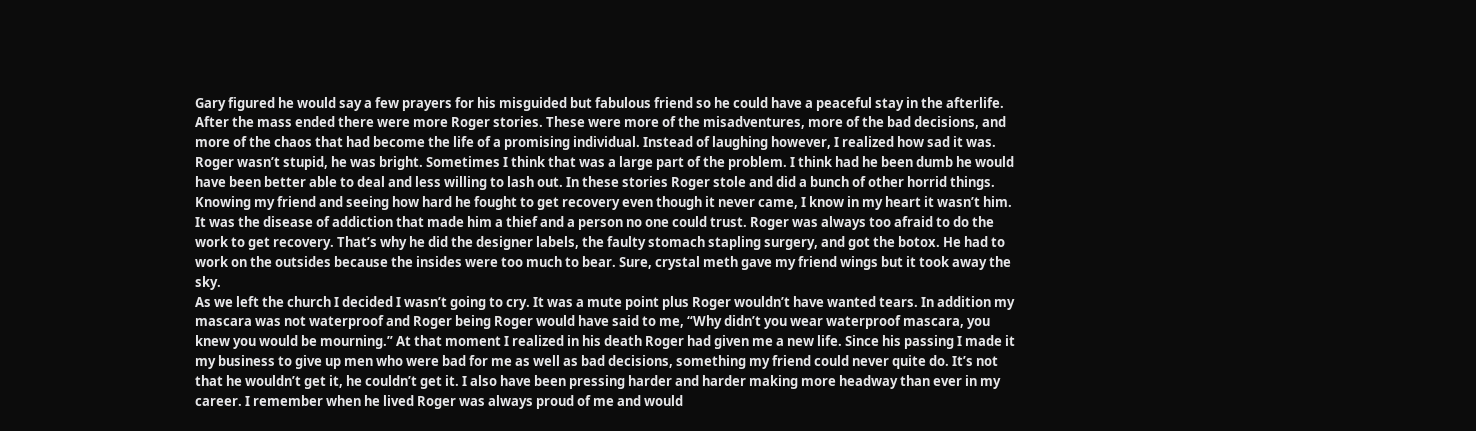Gary figured he would say a few prayers for his misguided but fabulous friend so he could have a peaceful stay in the afterlife.
After the mass ended there were more Roger stories. These were more of the misadventures, more of the bad decisions, and more of the chaos that had become the life of a promising individual. Instead of laughing however, I realized how sad it was. Roger wasn’t stupid, he was bright. Sometimes I think that was a large part of the problem. I think had he been dumb he would have been better able to deal and less willing to lash out. In these stories Roger stole and did a bunch of other horrid things. Knowing my friend and seeing how hard he fought to get recovery even though it never came, I know in my heart it wasn’t him. It was the disease of addiction that made him a thief and a person no one could trust. Roger was always too afraid to do the work to get recovery. That’s why he did the designer labels, the faulty stomach stapling surgery, and got the botox. He had to work on the outsides because the insides were too much to bear. Sure, crystal meth gave my friend wings but it took away the sky.
As we left the church I decided I wasn’t going to cry. It was a mute point plus Roger wouldn’t have wanted tears. In addition my mascara was not waterproof and Roger being Roger would have said to me, “Why didn’t you wear waterproof mascara, you knew you would be mourning.” At that moment I realized in his death Roger had given me a new life. Since his passing I made it my business to give up men who were bad for me as well as bad decisions, something my friend could never quite do. It’s not that he wouldn’t get it, he couldn’t get it. I also have been pressing harder and harder making more headway than ever in my career. I remember when he lived Roger was always proud of me and would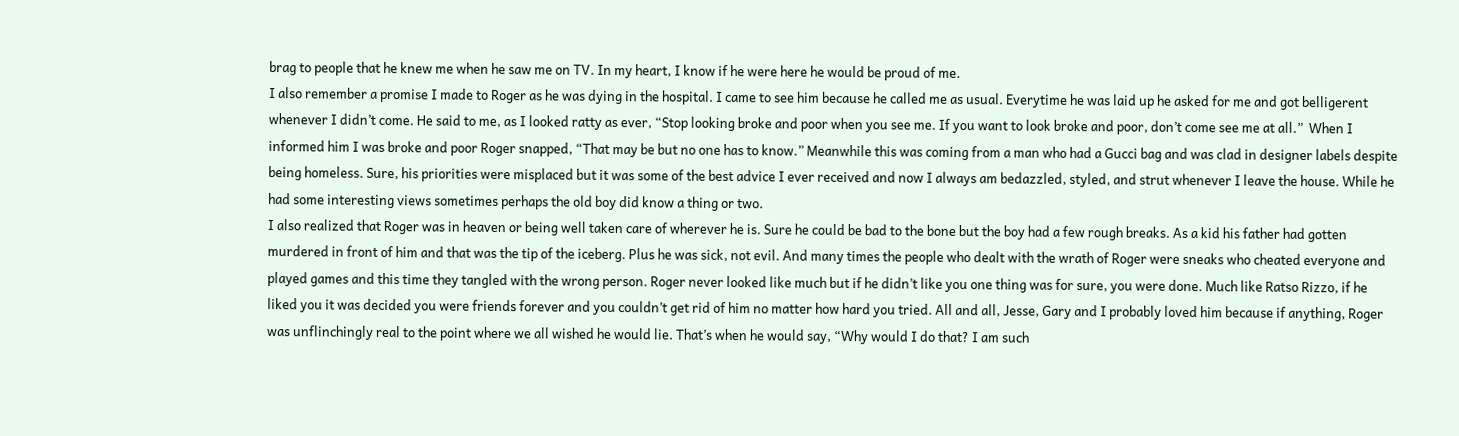brag to people that he knew me when he saw me on TV. In my heart, I know if he were here he would be proud of me.
I also remember a promise I made to Roger as he was dying in the hospital. I came to see him because he called me as usual. Everytime he was laid up he asked for me and got belligerent whenever I didn’t come. He said to me, as I looked ratty as ever, “Stop looking broke and poor when you see me. If you want to look broke and poor, don’t come see me at all.”  When I informed him I was broke and poor Roger snapped, “That may be but no one has to know.” Meanwhile this was coming from a man who had a Gucci bag and was clad in designer labels despite being homeless. Sure, his priorities were misplaced but it was some of the best advice I ever received and now I always am bedazzled, styled, and strut whenever I leave the house. While he had some interesting views sometimes perhaps the old boy did know a thing or two.
I also realized that Roger was in heaven or being well taken care of wherever he is. Sure he could be bad to the bone but the boy had a few rough breaks. As a kid his father had gotten murdered in front of him and that was the tip of the iceberg. Plus he was sick, not evil. And many times the people who dealt with the wrath of Roger were sneaks who cheated everyone and played games and this time they tangled with the wrong person. Roger never looked like much but if he didn’t like you one thing was for sure, you were done. Much like Ratso Rizzo, if he liked you it was decided you were friends forever and you couldn’t get rid of him no matter how hard you tried. All and all, Jesse, Gary and I probably loved him because if anything, Roger was unflinchingly real to the point where we all wished he would lie. That’s when he would say, “Why would I do that? I am such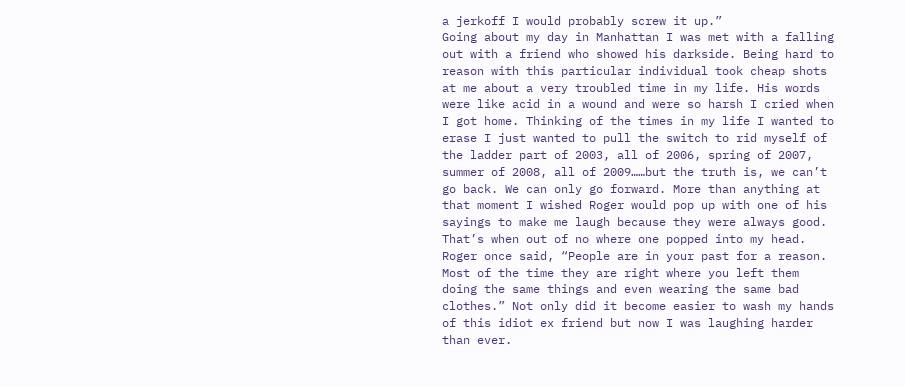a jerkoff I would probably screw it up.”
Going about my day in Manhattan I was met with a falling out with a friend who showed his darkside. Being hard to reason with this particular individual took cheap shots at me about a very troubled time in my life. His words were like acid in a wound and were so harsh I cried when I got home. Thinking of the times in my life I wanted to erase I just wanted to pull the switch to rid myself of the ladder part of 2003, all of 2006, spring of 2007, summer of 2008, all of 2009……but the truth is, we can’t go back. We can only go forward. More than anything at that moment I wished Roger would pop up with one of his sayings to make me laugh because they were always good.
That’s when out of no where one popped into my head. Roger once said, “People are in your past for a reason. Most of the time they are right where you left them doing the same things and even wearing the same bad clothes.” Not only did it become easier to wash my hands of this idiot ex friend but now I was laughing harder than ever.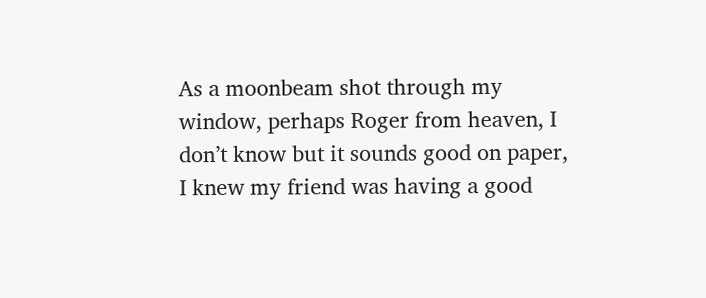As a moonbeam shot through my window, perhaps Roger from heaven, I don’t know but it sounds good on paper, I knew my friend was having a good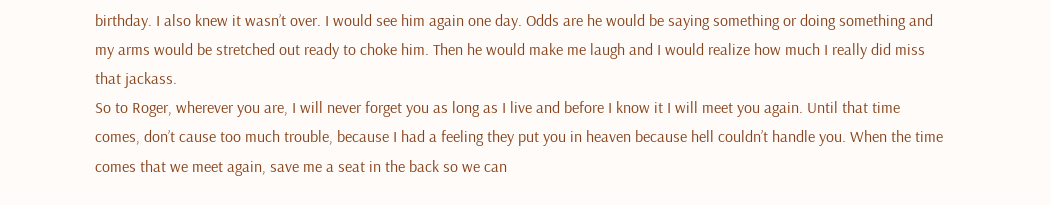birthday. I also knew it wasn’t over. I would see him again one day. Odds are he would be saying something or doing something and my arms would be stretched out ready to choke him. Then he would make me laugh and I would realize how much I really did miss that jackass.
So to Roger, wherever you are, I will never forget you as long as I live and before I know it I will meet you again. Until that time comes, don’t cause too much trouble, because I had a feeling they put you in heaven because hell couldn’t handle you. When the time comes that we meet again, save me a seat in the back so we can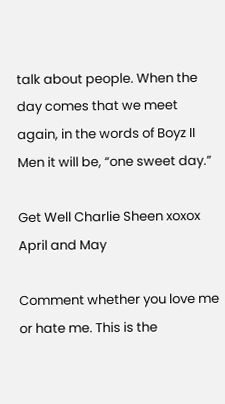talk about people. When the day comes that we meet again, in the words of Boyz II Men it will be, “one sweet day.”

Get Well Charlie Sheen xoxox April and May

Comment whether you love me or hate me. This is the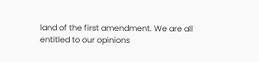land of the first amendment. We are all entitled to our opinions